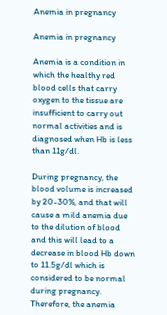Anemia in pregnancy

Anemia in pregnancy

Anemia is a condition in which the healthy red blood cells that carry oxygen to the tissue are insufficient to carry out normal activities and is diagnosed when Hb is less than 11g/dl.

During pregnancy, the blood volume is increased by 20-30%, and that will cause a mild anemia due to the dilution of blood and this will lead to a decrease in blood Hb down to 11.5g/dl which is considered to be normal during pregnancy. Therefore, the anemia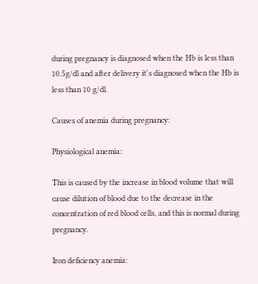during pregnancy is diagnosed when the Hb is less than 10.5g/dl and after delivery it's diagnosed when the Hb is less than 10 g/dl.

Causes of anemia during pregnancy:

Physiological anemia:

This is caused by the increase in blood volume that will cause dilution of blood due to the decrease in the concentration of red blood cells, and this is normal during pregnancy.

Iron deficiency anemia: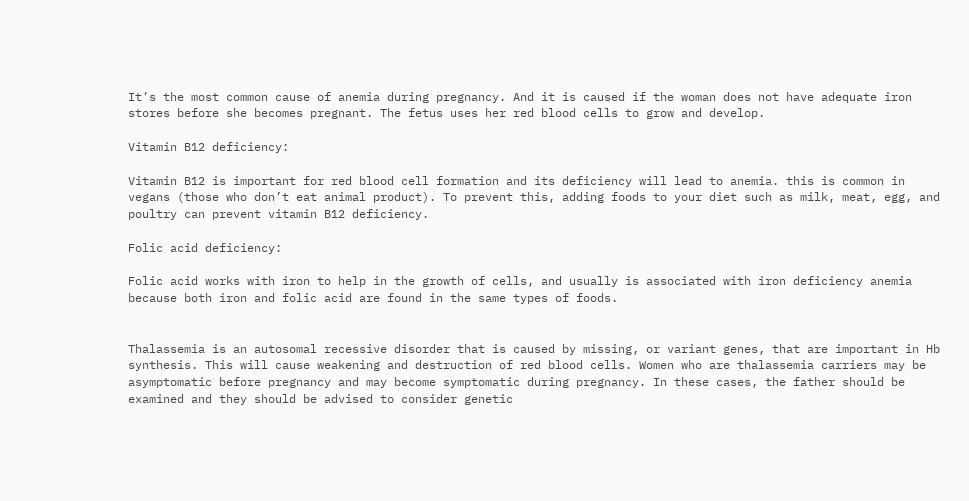It’s the most common cause of anemia during pregnancy. And it is caused if the woman does not have adequate iron stores before she becomes pregnant. The fetus uses her red blood cells to grow and develop.

Vitamin B12 deficiency:

Vitamin B12 is important for red blood cell formation and its deficiency will lead to anemia. this is common in vegans (those who don’t eat animal product). To prevent this, adding foods to your diet such as milk, meat, egg, and poultry can prevent vitamin B12 deficiency.

Folic acid deficiency:

Folic acid works with iron to help in the growth of cells, and usually is associated with iron deficiency anemia because both iron and folic acid are found in the same types of foods.


Thalassemia is an autosomal recessive disorder that is caused by missing, or variant genes, that are important in Hb synthesis. This will cause weakening and destruction of red blood cells. Women who are thalassemia carriers may be asymptomatic before pregnancy and may become symptomatic during pregnancy. In these cases, the father should be examined and they should be advised to consider genetic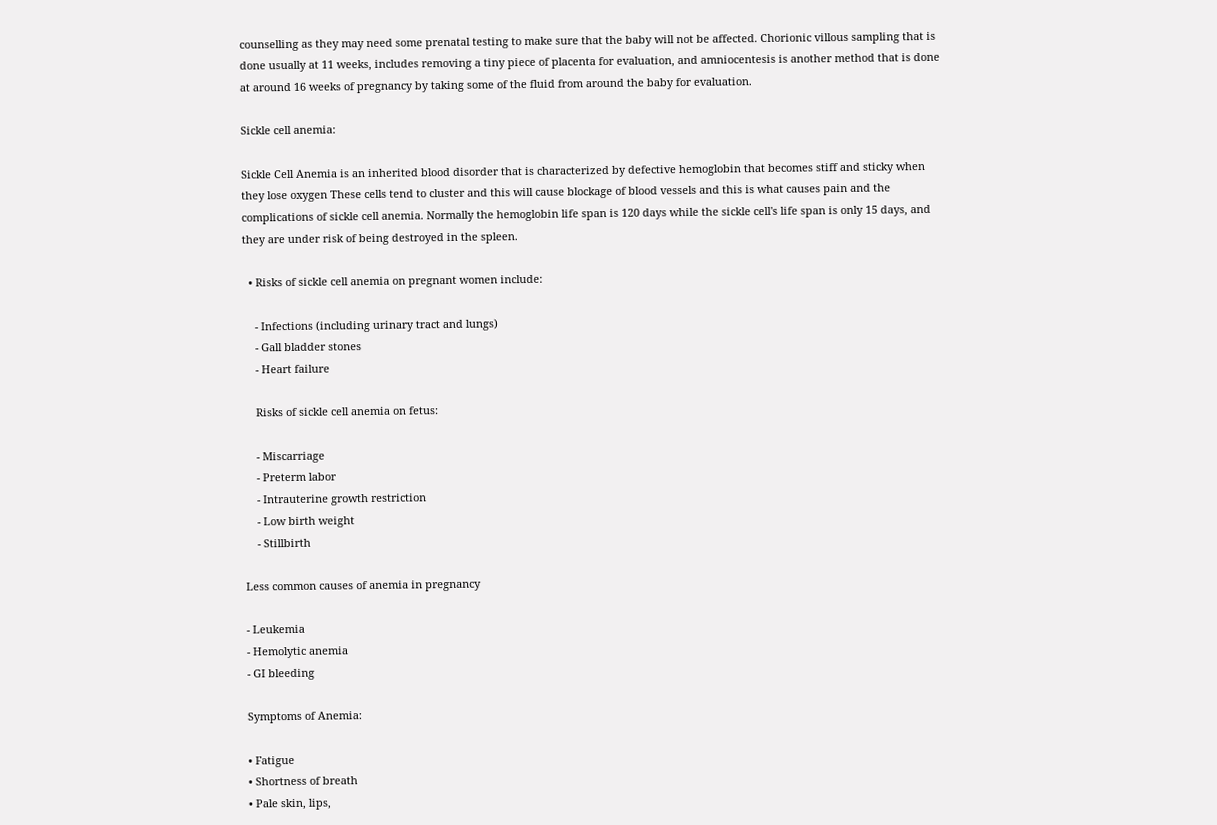counselling as they may need some prenatal testing to make sure that the baby will not be affected. Chorionic villous sampling that is done usually at 11 weeks, includes removing a tiny piece of placenta for evaluation, and amniocentesis is another method that is done at around 16 weeks of pregnancy by taking some of the fluid from around the baby for evaluation.

Sickle cell anemia:

Sickle Cell Anemia is an inherited blood disorder that is characterized by defective hemoglobin that becomes stiff and sticky when they lose oxygen These cells tend to cluster and this will cause blockage of blood vessels and this is what causes pain and the complications of sickle cell anemia. Normally the hemoglobin life span is 120 days while the sickle cell's life span is only 15 days, and they are under risk of being destroyed in the spleen.

  • Risks of sickle cell anemia on pregnant women include:

    - Infections (including urinary tract and lungs)
    - Gall bladder stones
    - Heart failure

    Risks of sickle cell anemia on fetus:

    - Miscarriage
    - Preterm labor
    - Intrauterine growth restriction
    - Low birth weight
    - Stillbirth

Less common causes of anemia in pregnancy

- Leukemia
- Hemolytic anemia
- GI bleeding

Symptoms of Anemia:

• Fatigue
• Shortness of breath
• Pale skin, lips,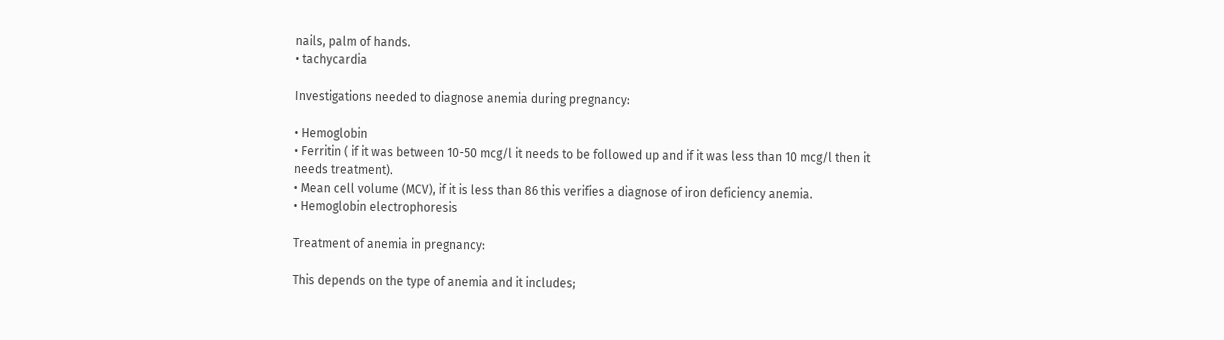nails, palm of hands.
• tachycardia

Investigations needed to diagnose anemia during pregnancy:

• Hemoglobin
• Ferritin ( if it was between 10-50 mcg/l it needs to be followed up and if it was less than 10 mcg/l then it needs treatment).
• Mean cell volume (MCV), if it is less than 86 this verifies a diagnose of iron deficiency anemia.
• Hemoglobin electrophoresis

Treatment of anemia in pregnancy:

This depends on the type of anemia and it includes;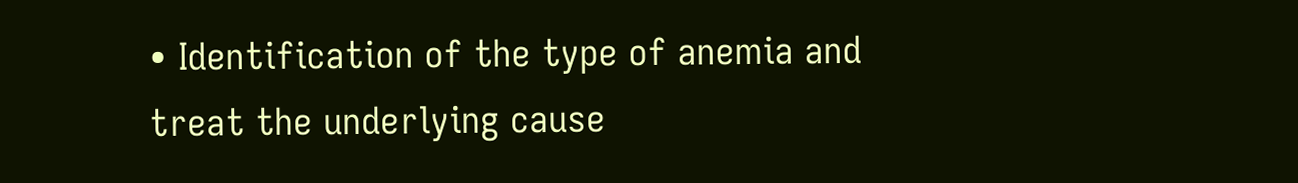• Identification of the type of anemia and treat the underlying cause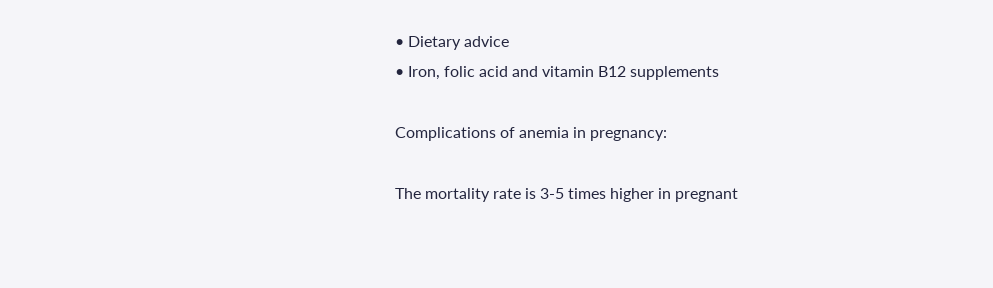• Dietary advice
• Iron, folic acid and vitamin B12 supplements

Complications of anemia in pregnancy:

The mortality rate is 3-5 times higher in pregnant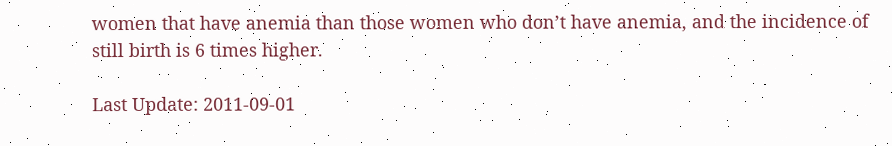women that have anemia than those women who don’t have anemia, and the incidence of still birth is 6 times higher.

Last Update: 2011-09-01